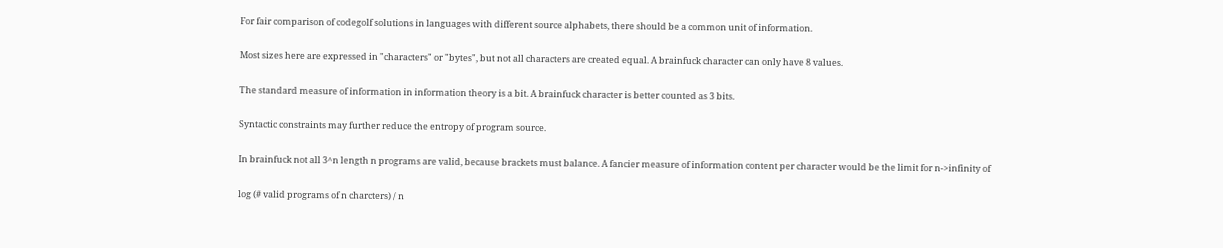For fair comparison of codegolf solutions in languages with different source alphabets, there should be a common unit of information.

Most sizes here are expressed in "characters" or "bytes", but not all characters are created equal. A brainfuck character can only have 8 values.

The standard measure of information in information theory is a bit. A brainfuck character is better counted as 3 bits.

Syntactic constraints may further reduce the entropy of program source.

In brainfuck not all 3^n length n programs are valid, because brackets must balance. A fancier measure of information content per character would be the limit for n->infinity of

log (# valid programs of n charcters) / n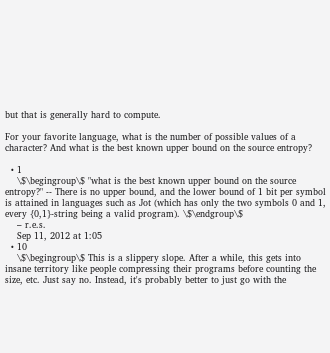but that is generally hard to compute.

For your favorite language, what is the number of possible values of a character? And what is the best known upper bound on the source entropy?

  • 1
    \$\begingroup\$ "what is the best known upper bound on the source entropy?" -- There is no upper bound, and the lower bound of 1 bit per symbol is attained in languages such as Jot (which has only the two symbols 0 and 1, every {0,1}-string being a valid program). \$\endgroup\$
    – r.e.s.
    Sep 11, 2012 at 1:05
  • 10
    \$\begingroup\$ This is a slippery slope. After a while, this gets into insane territory like people compressing their programs before counting the size, etc. Just say no. Instead, it's probably better to just go with the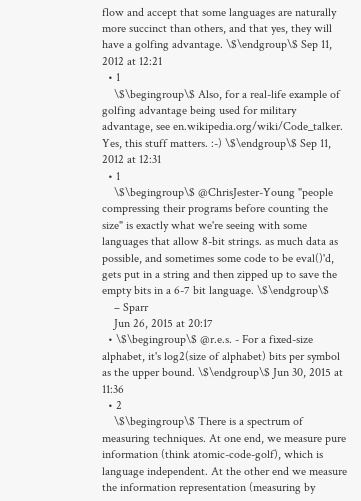flow and accept that some languages are naturally more succinct than others, and that yes, they will have a golfing advantage. \$\endgroup\$ Sep 11, 2012 at 12:21
  • 1
    \$\begingroup\$ Also, for a real-life example of golfing advantage being used for military advantage, see en.wikipedia.org/wiki/Code_talker. Yes, this stuff matters. :-) \$\endgroup\$ Sep 11, 2012 at 12:31
  • 1
    \$\begingroup\$ @ChrisJester-Young "people compressing their programs before counting the size" is exactly what we're seeing with some languages that allow 8-bit strings. as much data as possible, and sometimes some code to be eval()'d, gets put in a string and then zipped up to save the empty bits in a 6-7 bit language. \$\endgroup\$
    – Sparr
    Jun 26, 2015 at 20:17
  • \$\begingroup\$ @r.e.s. - For a fixed-size alphabet, it's log2(size of alphabet) bits per symbol as the upper bound. \$\endgroup\$ Jun 30, 2015 at 11:36
  • 2
    \$\begingroup\$ There is a spectrum of measuring techniques. At one end, we measure pure information (think atomic-code-golf), which is language independent. At the other end we measure the information representation (measuring by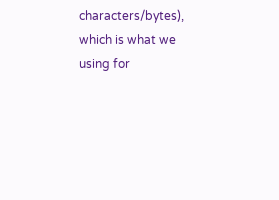characters/bytes), which is what we using for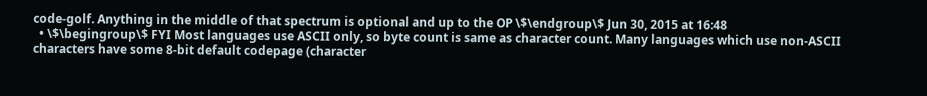code-golf. Anything in the middle of that spectrum is optional and up to the OP \$\endgroup\$ Jun 30, 2015 at 16:48
  • \$\begingroup\$ FYI Most languages use ASCII only, so byte count is same as character count. Many languages which use non-ASCII characters have some 8-bit default codepage (character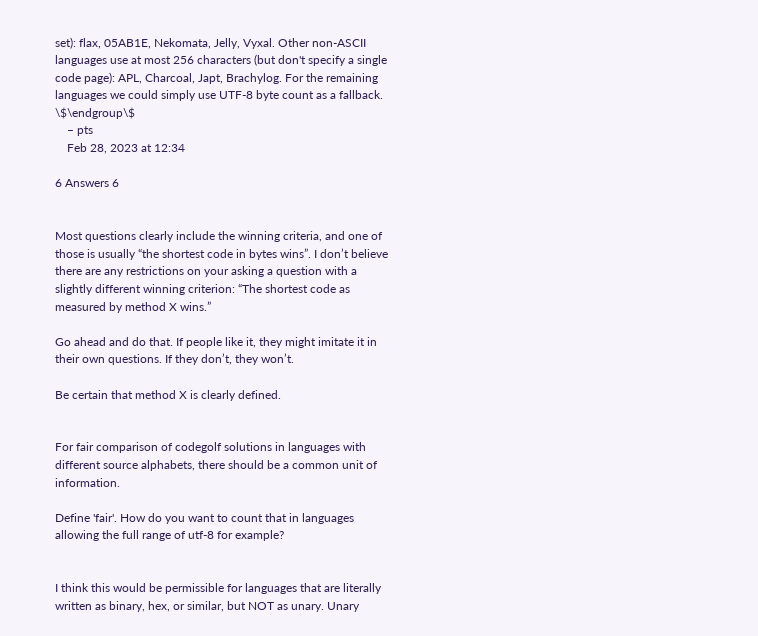set): flax, 05AB1E, Nekomata, Jelly, Vyxal. Other non-ASCII languages use at most 256 characters (but don't specify a single code page): APL, Charcoal, Japt, Brachylog. For the remaining languages we could simply use UTF-8 byte count as a fallback. \$\endgroup\$
    – pts
    Feb 28, 2023 at 12:34

6 Answers 6


Most questions clearly include the winning criteria, and one of those is usually “the shortest code in bytes wins”. I don’t believe there are any restrictions on your asking a question with a slightly different winning criterion: “The shortest code as measured by method X wins.”

Go ahead and do that. If people like it, they might imitate it in their own questions. If they don’t, they won’t.

Be certain that method X is clearly defined.


For fair comparison of codegolf solutions in languages with different source alphabets, there should be a common unit of information.

Define 'fair'. How do you want to count that in languages allowing the full range of utf-8 for example?


I think this would be permissible for languages that are literally written as binary, hex, or similar, but NOT as unary. Unary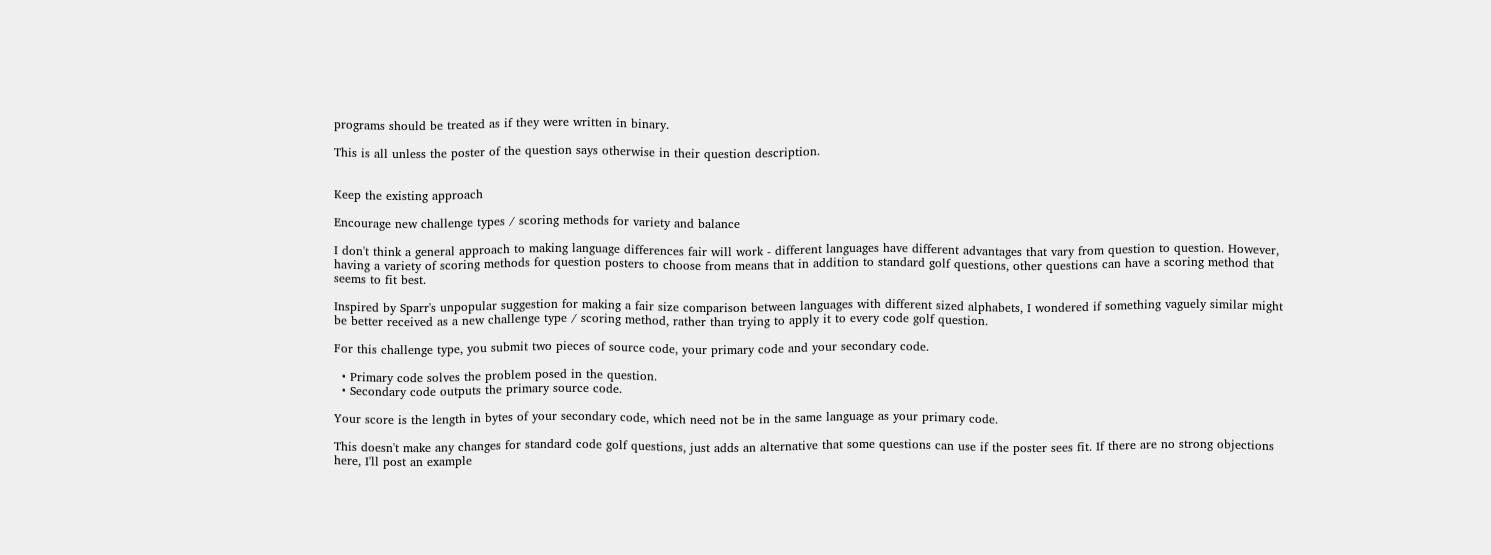programs should be treated as if they were written in binary.

This is all unless the poster of the question says otherwise in their question description.


Keep the existing approach

Encourage new challenge types / scoring methods for variety and balance

I don't think a general approach to making language differences fair will work - different languages have different advantages that vary from question to question. However, having a variety of scoring methods for question posters to choose from means that in addition to standard golf questions, other questions can have a scoring method that seems to fit best.

Inspired by Sparr's unpopular suggestion for making a fair size comparison between languages with different sized alphabets, I wondered if something vaguely similar might be better received as a new challenge type / scoring method, rather than trying to apply it to every code golf question.

For this challenge type, you submit two pieces of source code, your primary code and your secondary code.

  • Primary code solves the problem posed in the question.
  • Secondary code outputs the primary source code.

Your score is the length in bytes of your secondary code, which need not be in the same language as your primary code.

This doesn't make any changes for standard code golf questions, just adds an alternative that some questions can use if the poster sees fit. If there are no strong objections here, I'll post an example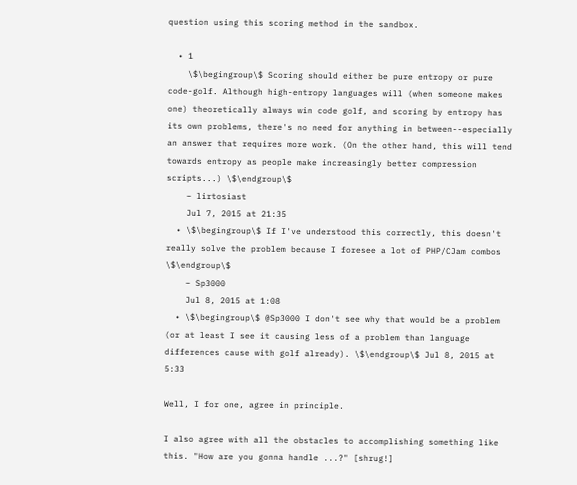question using this scoring method in the sandbox.

  • 1
    \$\begingroup\$ Scoring should either be pure entropy or pure code-golf. Although high-entropy languages will (when someone makes one) theoretically always win code golf, and scoring by entropy has its own problems, there's no need for anything in between--especially an answer that requires more work. (On the other hand, this will tend towards entropy as people make increasingly better compression scripts...) \$\endgroup\$
    – lirtosiast
    Jul 7, 2015 at 21:35
  • \$\begingroup\$ If I've understood this correctly, this doesn't really solve the problem because I foresee a lot of PHP/CJam combos \$\endgroup\$
    – Sp3000
    Jul 8, 2015 at 1:08
  • \$\begingroup\$ @Sp3000 I don't see why that would be a problem (or at least I see it causing less of a problem than language differences cause with golf already). \$\endgroup\$ Jul 8, 2015 at 5:33

Well, I for one, agree in principle.

I also agree with all the obstacles to accomplishing something like this. "How are you gonna handle ...?" [shrug!]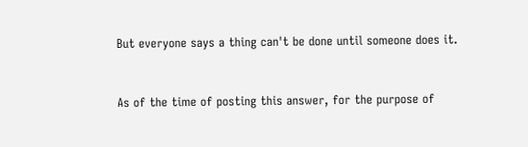But everyone says a thing can't be done until someone does it.


As of the time of posting this answer, for the purpose of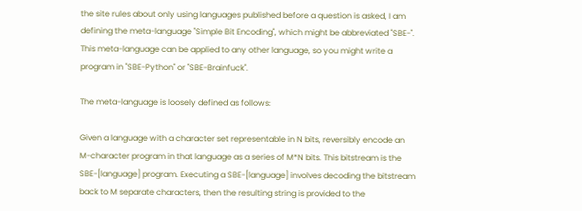the site rules about only using languages published before a question is asked, I am defining the meta-language "Simple Bit Encoding", which might be abbreviated "SBE-". This meta-language can be applied to any other language, so you might write a program in "SBE-Python" or "SBE-Brainfuck".

The meta-language is loosely defined as follows:

Given a language with a character set representable in N bits, reversibly encode an M-character program in that language as a series of M*N bits. This bitstream is the SBE-[language] program. Executing a SBE-[language] involves decoding the bitstream back to M separate characters, then the resulting string is provided to the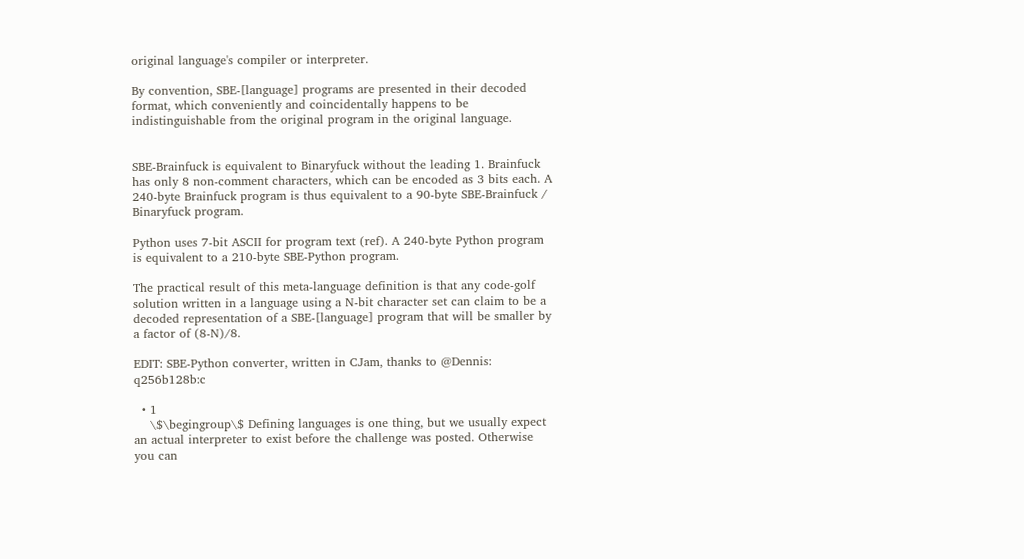original language's compiler or interpreter.

By convention, SBE-[language] programs are presented in their decoded format, which conveniently and coincidentally happens to be indistinguishable from the original program in the original language.


SBE-Brainfuck is equivalent to Binaryfuck without the leading 1. Brainfuck has only 8 non-comment characters, which can be encoded as 3 bits each. A 240-byte Brainfuck program is thus equivalent to a 90-byte SBE-Brainfuck / Binaryfuck program.

Python uses 7-bit ASCII for program text (ref). A 240-byte Python program is equivalent to a 210-byte SBE-Python program.

The practical result of this meta-language definition is that any code-golf solution written in a language using a N-bit character set can claim to be a decoded representation of a SBE-[language] program that will be smaller by a factor of (8-N)/8.

EDIT: SBE-Python converter, written in CJam, thanks to @Dennis: q256b128b:c

  • 1
    \$\begingroup\$ Defining languages is one thing, but we usually expect an actual interpreter to exist before the challenge was posted. Otherwise you can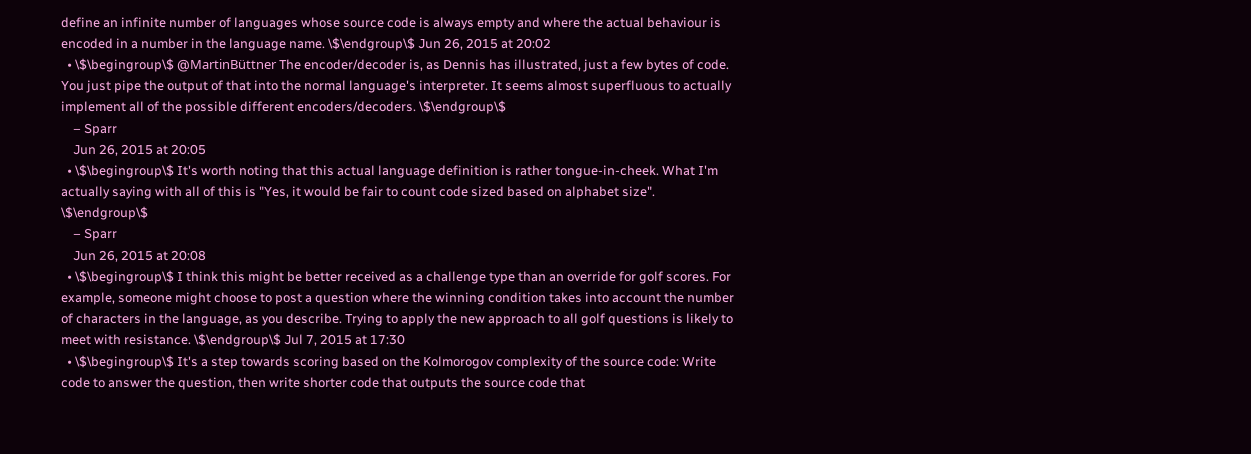define an infinite number of languages whose source code is always empty and where the actual behaviour is encoded in a number in the language name. \$\endgroup\$ Jun 26, 2015 at 20:02
  • \$\begingroup\$ @MartinBüttner The encoder/decoder is, as Dennis has illustrated, just a few bytes of code. You just pipe the output of that into the normal language's interpreter. It seems almost superfluous to actually implement all of the possible different encoders/decoders. \$\endgroup\$
    – Sparr
    Jun 26, 2015 at 20:05
  • \$\begingroup\$ It's worth noting that this actual language definition is rather tongue-in-cheek. What I'm actually saying with all of this is "Yes, it would be fair to count code sized based on alphabet size". \$\endgroup\$
    – Sparr
    Jun 26, 2015 at 20:08
  • \$\begingroup\$ I think this might be better received as a challenge type than an override for golf scores. For example, someone might choose to post a question where the winning condition takes into account the number of characters in the language, as you describe. Trying to apply the new approach to all golf questions is likely to meet with resistance. \$\endgroup\$ Jul 7, 2015 at 17:30
  • \$\begingroup\$ It's a step towards scoring based on the Kolmorogov complexity of the source code: Write code to answer the question, then write shorter code that outputs the source code that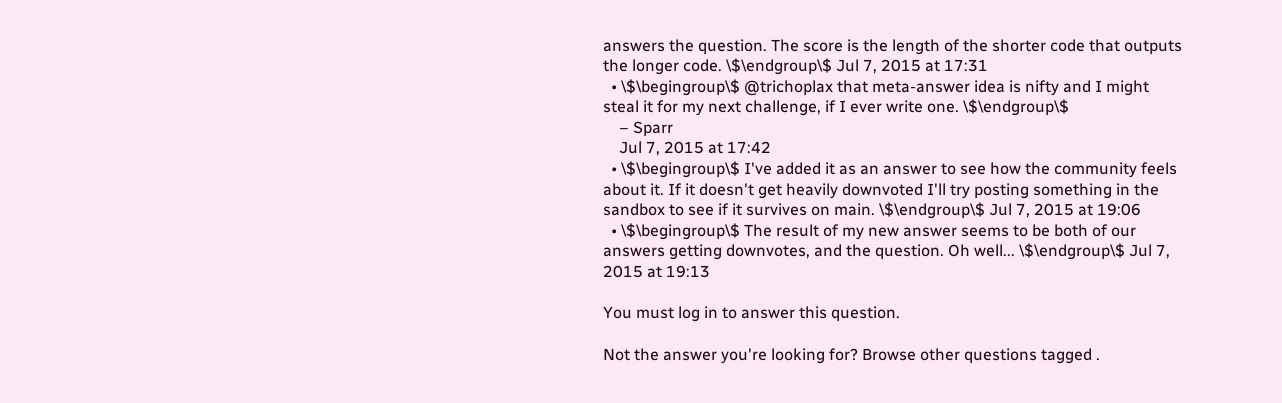answers the question. The score is the length of the shorter code that outputs the longer code. \$\endgroup\$ Jul 7, 2015 at 17:31
  • \$\begingroup\$ @trichoplax that meta-answer idea is nifty and I might steal it for my next challenge, if I ever write one. \$\endgroup\$
    – Sparr
    Jul 7, 2015 at 17:42
  • \$\begingroup\$ I've added it as an answer to see how the community feels about it. If it doesn't get heavily downvoted I'll try posting something in the sandbox to see if it survives on main. \$\endgroup\$ Jul 7, 2015 at 19:06
  • \$\begingroup\$ The result of my new answer seems to be both of our answers getting downvotes, and the question. Oh well... \$\endgroup\$ Jul 7, 2015 at 19:13

You must log in to answer this question.

Not the answer you're looking for? Browse other questions tagged .